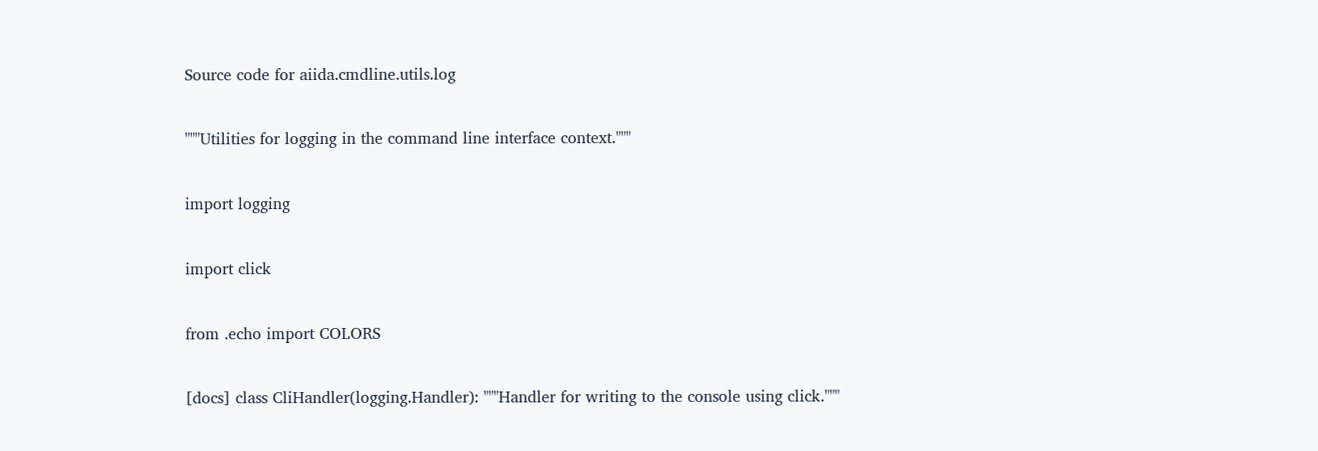Source code for aiida.cmdline.utils.log

"""Utilities for logging in the command line interface context."""

import logging

import click

from .echo import COLORS

[docs] class CliHandler(logging.Handler): """Handler for writing to the console using click."""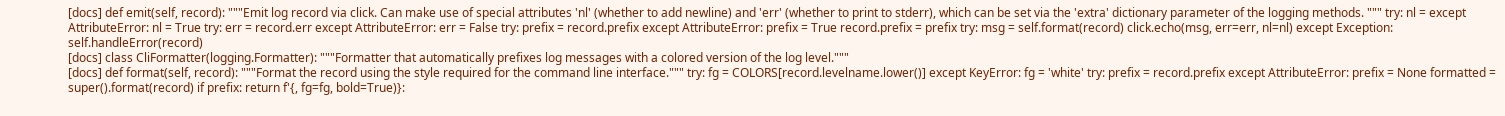[docs] def emit(self, record): """Emit log record via click. Can make use of special attributes 'nl' (whether to add newline) and 'err' (whether to print to stderr), which can be set via the 'extra' dictionary parameter of the logging methods. """ try: nl = except AttributeError: nl = True try: err = record.err except AttributeError: err = False try: prefix = record.prefix except AttributeError: prefix = True record.prefix = prefix try: msg = self.format(record) click.echo(msg, err=err, nl=nl) except Exception: self.handleError(record)
[docs] class CliFormatter(logging.Formatter): """Formatter that automatically prefixes log messages with a colored version of the log level."""
[docs] def format(self, record): """Format the record using the style required for the command line interface.""" try: fg = COLORS[record.levelname.lower()] except KeyError: fg = 'white' try: prefix = record.prefix except AttributeError: prefix = None formatted = super().format(record) if prefix: return f'{, fg=fg, bold=True)}: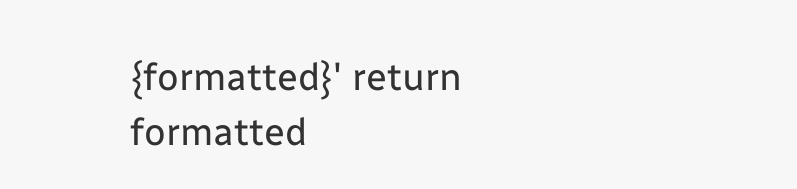{formatted}' return formatted